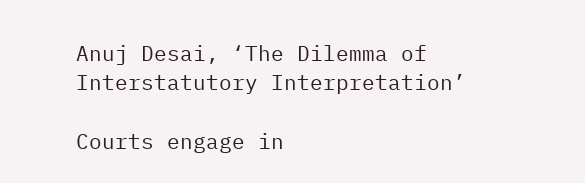Anuj Desai, ‘The Dilemma of Interstatutory Interpretation’

Courts engage in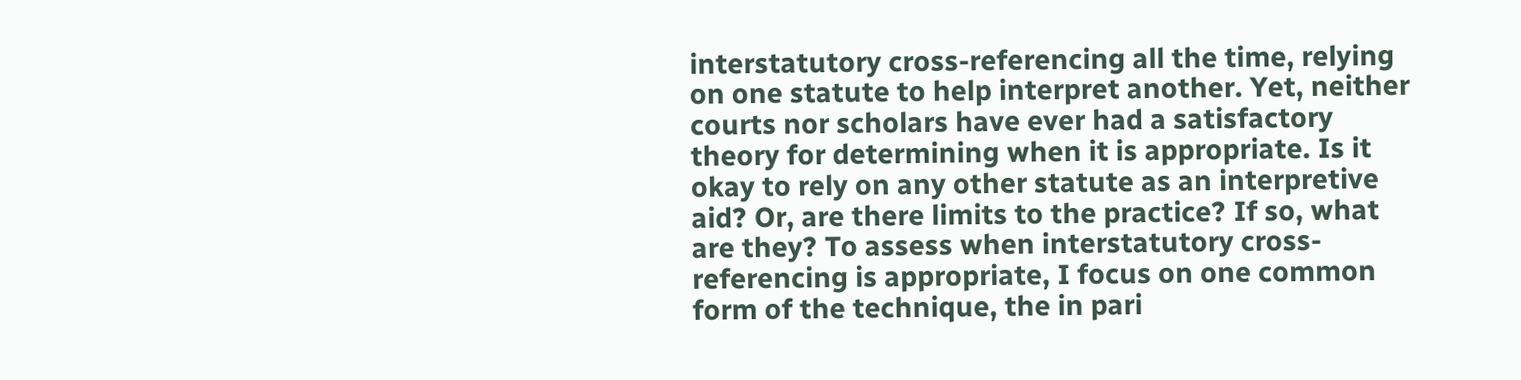interstatutory cross-referencing all the time, relying on one statute to help interpret another. Yet, neither courts nor scholars have ever had a satisfactory theory for determining when it is appropriate. Is it okay to rely on any other statute as an interpretive aid? Or, are there limits to the practice? If so, what are they? To assess when interstatutory cross-referencing is appropriate, I focus on one common form of the technique, the in pari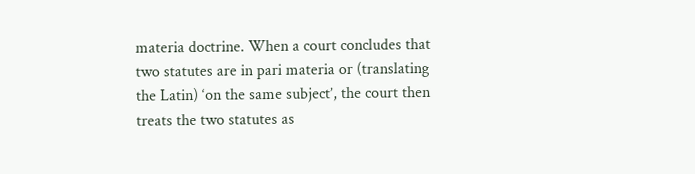materia doctrine. When a court concludes that two statutes are in pari materia or (translating the Latin) ‘on the same subject’, the court then treats the two statutes as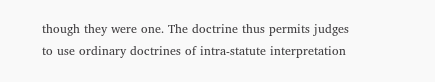though they were one. The doctrine thus permits judges to use ordinary doctrines of intra-statute interpretation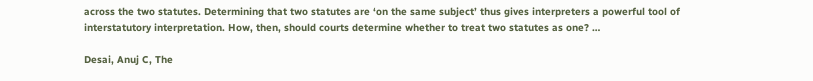across the two statutes. Determining that two statutes are ‘on the same subject’ thus gives interpreters a powerful tool of interstatutory interpretation. How, then, should courts determine whether to treat two statutes as one? …

Desai, Anuj C, The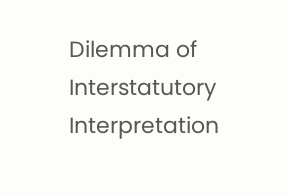Dilemma of Interstatutory Interpretation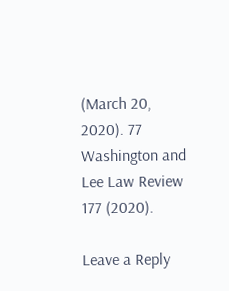(March 20, 2020). 77 Washington and Lee Law Review 177 (2020).

Leave a Reply